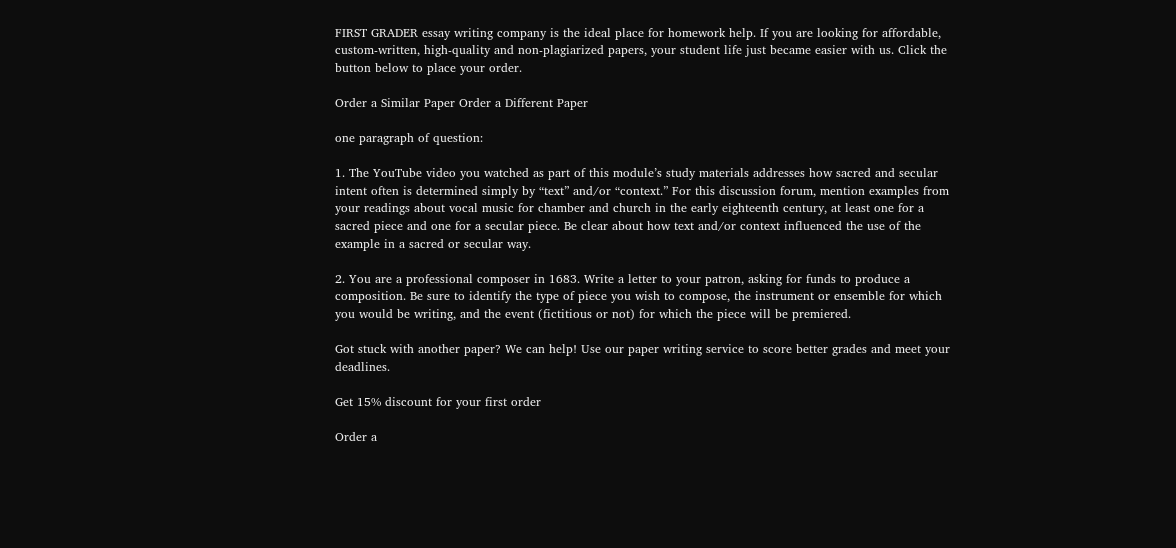FIRST GRADER essay writing company is the ideal place for homework help. If you are looking for affordable, custom-written, high-quality and non-plagiarized papers, your student life just became easier with us. Click the button below to place your order.

Order a Similar Paper Order a Different Paper

one paragraph of question:

1. The YouTube video you watched as part of this module’s study materials addresses how sacred and secular intent often is determined simply by “text” and/or “context.” For this discussion forum, mention examples from your readings about vocal music for chamber and church in the early eighteenth century, at least one for a sacred piece and one for a secular piece. Be clear about how text and/or context influenced the use of the example in a sacred or secular way.

2. You are a professional composer in 1683. Write a letter to your patron, asking for funds to produce a composition. Be sure to identify the type of piece you wish to compose, the instrument or ensemble for which you would be writing, and the event (fictitious or not) for which the piece will be premiered.

Got stuck with another paper? We can help! Use our paper writing service to score better grades and meet your deadlines.

Get 15% discount for your first order

Order a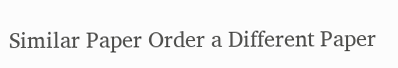Similar Paper Order a Different Paper